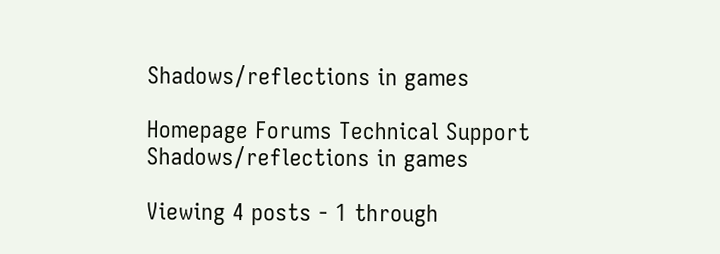Shadows/reflections in games

Homepage Forums Technical Support Shadows/reflections in games

Viewing 4 posts - 1 through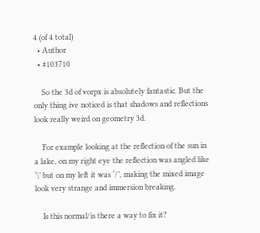4 (of 4 total)
  • Author
  • #103710

    So the 3d of vorpx is absolutely fantastic. But the only thing ive noticed is that shadows and reflections look really weird on geometry 3d.

    For example looking at the reflection of the sun in a lake, on my right eye the reflection was angled like ‘\’ but on my left it was ‘/’, making the mixed image look very strange and immersion breaking.

    Is this normal/is there a way to fix it?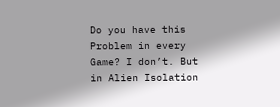Do you have this Problem in every Game? I don’t. But in Alien Isolation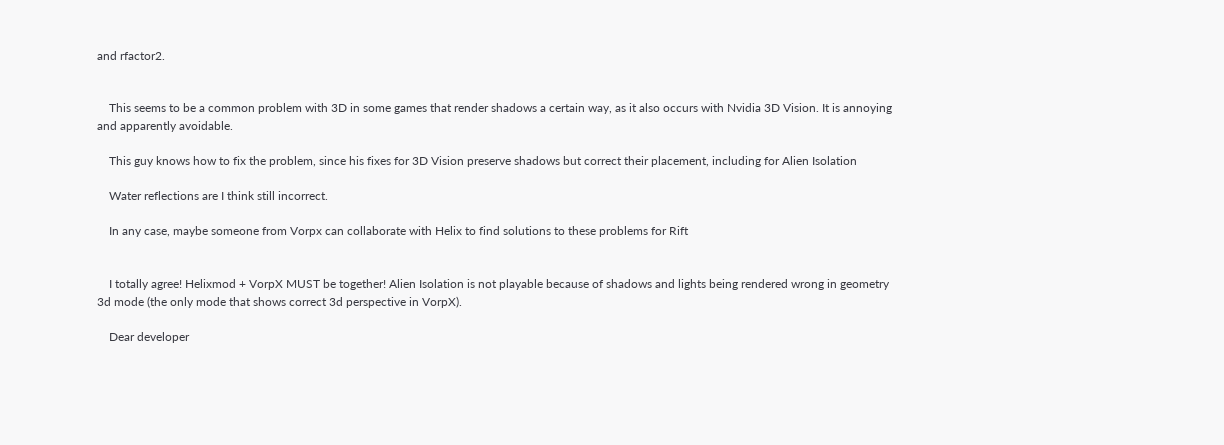and rfactor2.


    This seems to be a common problem with 3D in some games that render shadows a certain way, as it also occurs with Nvidia 3D Vision. It is annoying and apparently avoidable.

    This guy knows how to fix the problem, since his fixes for 3D Vision preserve shadows but correct their placement, including for Alien Isolation

    Water reflections are I think still incorrect.

    In any case, maybe someone from Vorpx can collaborate with Helix to find solutions to these problems for Rift


    I totally agree! Helixmod + VorpX MUST be together! Alien Isolation is not playable because of shadows and lights being rendered wrong in geometry 3d mode (the only mode that shows correct 3d perspective in VorpX).

    Dear developer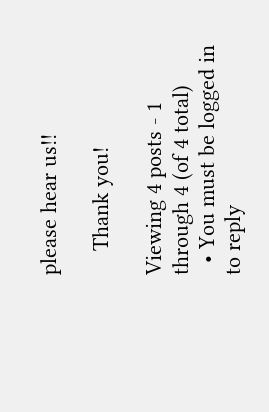please hear us!!

    Thank you!

Viewing 4 posts - 1 through 4 (of 4 total)
  • You must be logged in to reply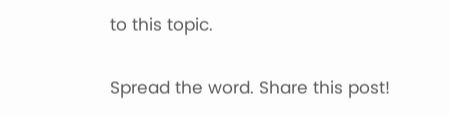to this topic.

Spread the word. Share this post!